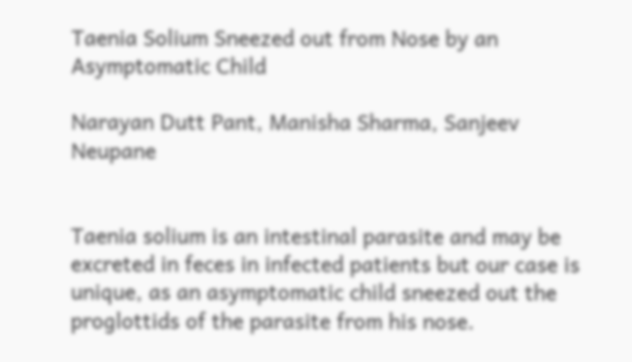Taenia Solium Sneezed out from Nose by an Asymptomatic Child

Narayan Dutt Pant, Manisha Sharma, Sanjeev Neupane


Taenia solium is an intestinal parasite and may be excreted in feces in infected patients but our case is unique, as an asymptomatic child sneezed out the proglottids of the parasite from his nose.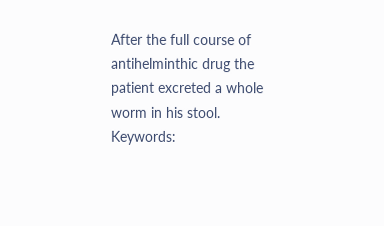After the full course of antihelminthic drug the patient excreted a whole worm in his stool.
Keywords: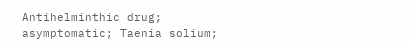Antihelminthic drug; asymptomatic; Taenia solium;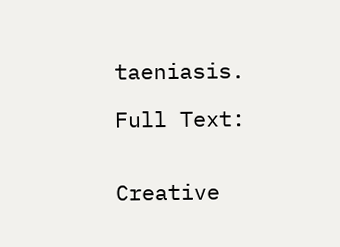taeniasis.

Full Text:


Creative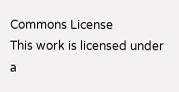Commons License
This work is licensed under a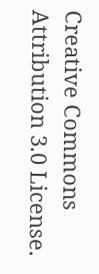Creative Commons Attribution 3.0 License.